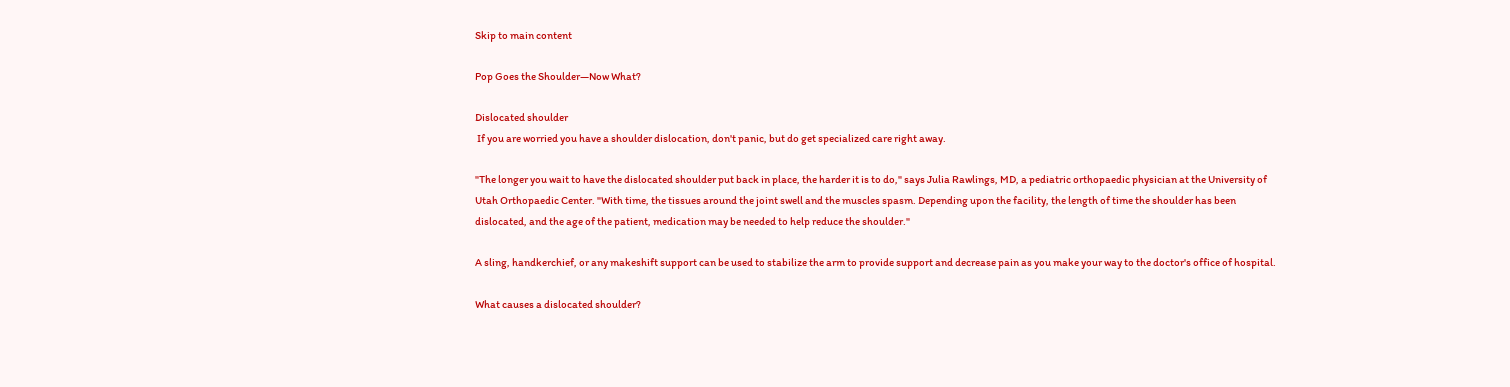Skip to main content

Pop Goes the Shoulder—Now What?

Dislocated shoulder
 If you are worried you have a shoulder dislocation, don't panic, but do get specialized care right away.

"The longer you wait to have the dislocated shoulder put back in place, the harder it is to do," says Julia Rawlings, MD, a pediatric orthopaedic physician at the University of Utah Orthopaedic Center. "With time, the tissues around the joint swell and the muscles spasm. Depending upon the facility, the length of time the shoulder has been dislocated, and the age of the patient, medication may be needed to help reduce the shoulder."

A sling, handkerchief, or any makeshift support can be used to stabilize the arm to provide support and decrease pain as you make your way to the doctor's office of hospital.

What causes a dislocated shoulder?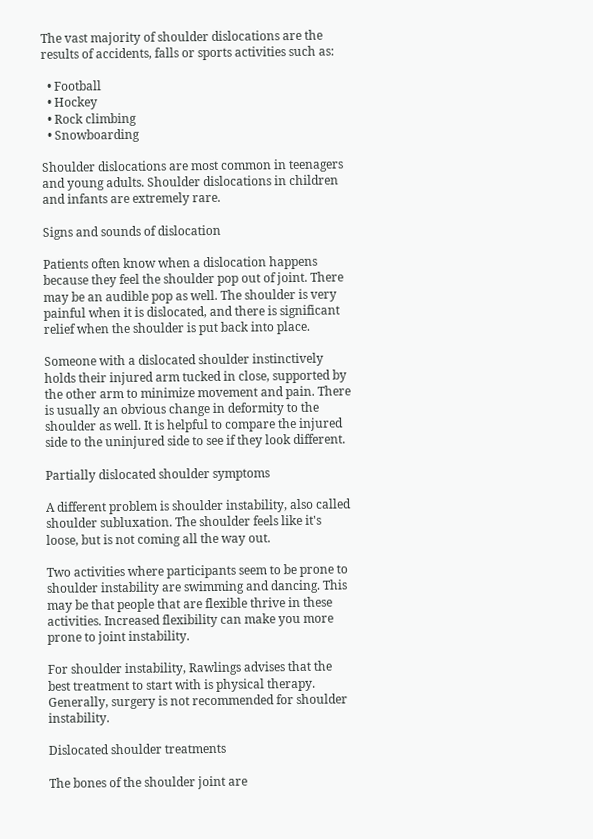The vast majority of shoulder dislocations are the results of accidents, falls or sports activities such as:

  • Football
  • Hockey
  • Rock climbing
  • Snowboarding

Shoulder dislocations are most common in teenagers and young adults. Shoulder dislocations in children and infants are extremely rare.

Signs and sounds of dislocation

Patients often know when a dislocation happens because they feel the shoulder pop out of joint. There may be an audible pop as well. The shoulder is very painful when it is dislocated, and there is significant relief when the shoulder is put back into place.

Someone with a dislocated shoulder instinctively holds their injured arm tucked in close, supported by the other arm to minimize movement and pain. There is usually an obvious change in deformity to the shoulder as well. It is helpful to compare the injured side to the uninjured side to see if they look different.

Partially dislocated shoulder symptoms

A different problem is shoulder instability, also called shoulder subluxation. The shoulder feels like it's loose, but is not coming all the way out.

Two activities where participants seem to be prone to shoulder instability are swimming and dancing. This may be that people that are flexible thrive in these activities. Increased flexibility can make you more prone to joint instability.

For shoulder instability, Rawlings advises that the best treatment to start with is physical therapy. Generally, surgery is not recommended for shoulder instability.

Dislocated shoulder treatments

The bones of the shoulder joint are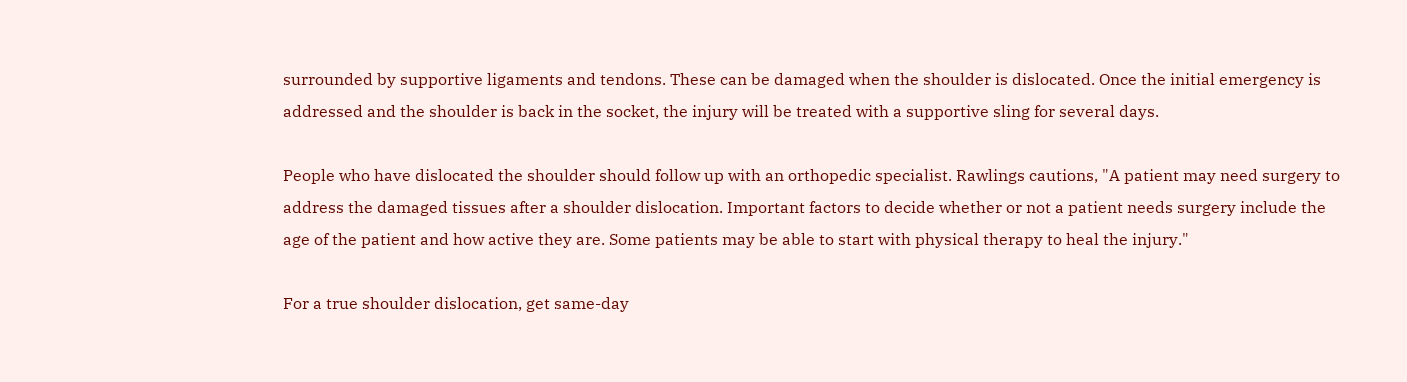surrounded by supportive ligaments and tendons. These can be damaged when the shoulder is dislocated. Once the initial emergency is addressed and the shoulder is back in the socket, the injury will be treated with a supportive sling for several days.

People who have dislocated the shoulder should follow up with an orthopedic specialist. Rawlings cautions, "A patient may need surgery to address the damaged tissues after a shoulder dislocation. Important factors to decide whether or not a patient needs surgery include the age of the patient and how active they are. Some patients may be able to start with physical therapy to heal the injury."

For a true shoulder dislocation, get same-day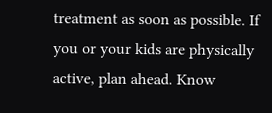treatment as soon as possible. If you or your kids are physically active, plan ahead. Know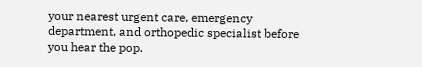your nearest urgent care, emergency department, and orthopedic specialist before you hear the pop.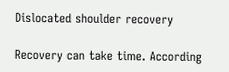Dislocated shoulder recovery

Recovery can take time. According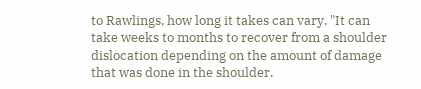to Rawlings, how long it takes can vary. "It can take weeks to months to recover from a shoulder dislocation depending on the amount of damage that was done in the shoulder.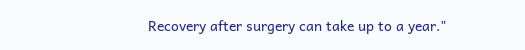Recovery after surgery can take up to a year."